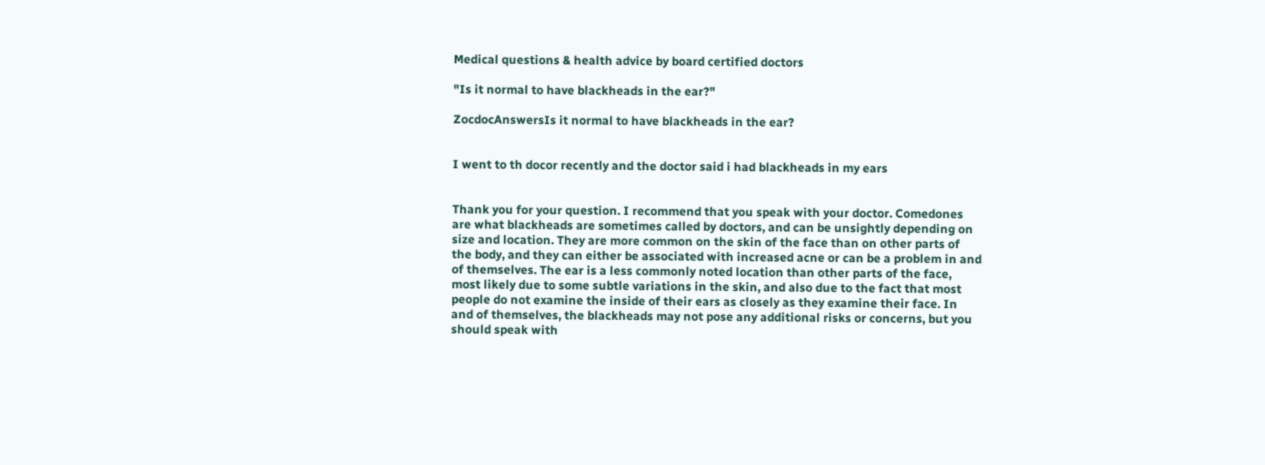Medical questions & health advice by board certified doctors

"Is it normal to have blackheads in the ear?"

ZocdocAnswersIs it normal to have blackheads in the ear?


I went to th docor recently and the doctor said i had blackheads in my ears


Thank you for your question. I recommend that you speak with your doctor. Comedones are what blackheads are sometimes called by doctors, and can be unsightly depending on size and location. They are more common on the skin of the face than on other parts of the body, and they can either be associated with increased acne or can be a problem in and of themselves. The ear is a less commonly noted location than other parts of the face, most likely due to some subtle variations in the skin, and also due to the fact that most people do not examine the inside of their ears as closely as they examine their face. In and of themselves, the blackheads may not pose any additional risks or concerns, but you should speak with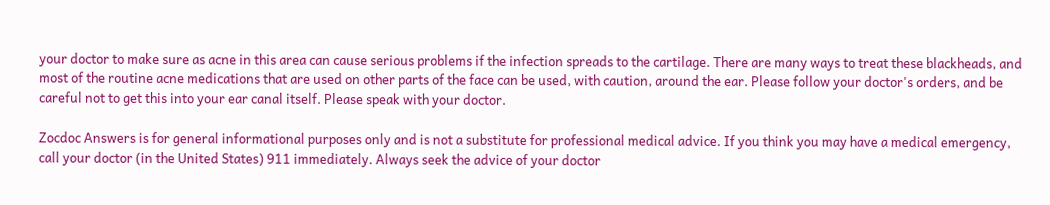your doctor to make sure as acne in this area can cause serious problems if the infection spreads to the cartilage. There are many ways to treat these blackheads, and most of the routine acne medications that are used on other parts of the face can be used, with caution, around the ear. Please follow your doctor's orders, and be careful not to get this into your ear canal itself. Please speak with your doctor.

Zocdoc Answers is for general informational purposes only and is not a substitute for professional medical advice. If you think you may have a medical emergency, call your doctor (in the United States) 911 immediately. Always seek the advice of your doctor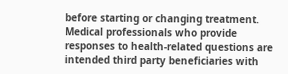before starting or changing treatment. Medical professionals who provide responses to health-related questions are intended third party beneficiaries with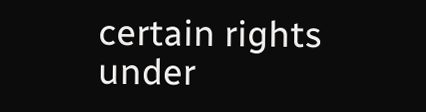certain rights under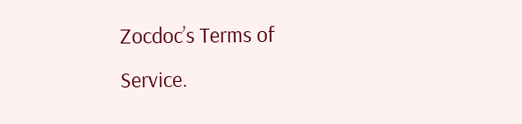Zocdoc’s Terms of Service.